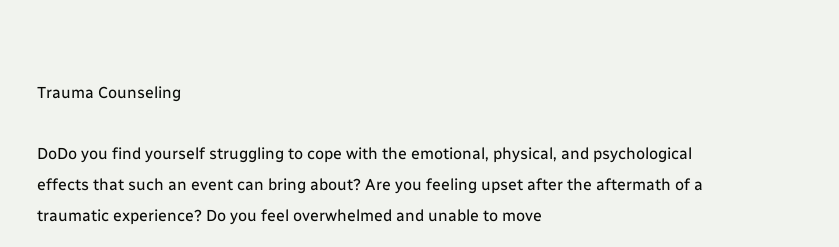Trauma Counseling

DoDo you find yourself struggling to cope with the emotional, physical, and psychological effects that such an event can bring about? Are you feeling upset after the aftermath of a traumatic experience? Do you feel overwhelmed and unable to move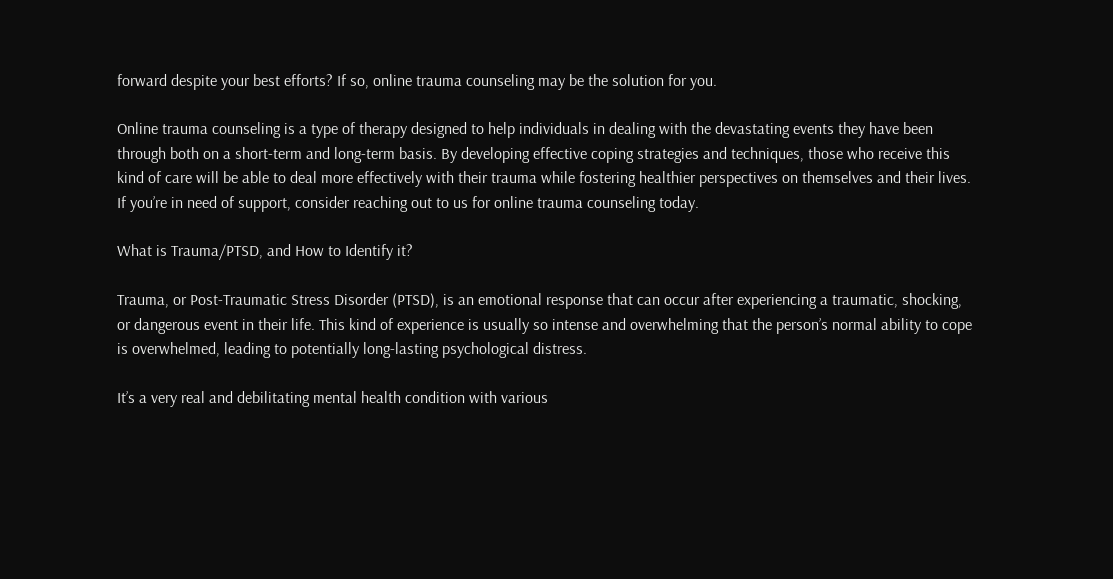forward despite your best efforts? If so, online trauma counseling may be the solution for you.

Online trauma counseling is a type of therapy designed to help individuals in dealing with the devastating events they have been through both on a short-term and long-term basis. By developing effective coping strategies and techniques, those who receive this kind of care will be able to deal more effectively with their trauma while fostering healthier perspectives on themselves and their lives. If you’re in need of support, consider reaching out to us for online trauma counseling today.

What is Trauma/PTSD, and How to Identify it?

Trauma, or Post-Traumatic Stress Disorder (PTSD), is an emotional response that can occur after experiencing a traumatic, shocking, or dangerous event in their life. This kind of experience is usually so intense and overwhelming that the person’s normal ability to cope is overwhelmed, leading to potentially long-lasting psychological distress.

It’s a very real and debilitating mental health condition with various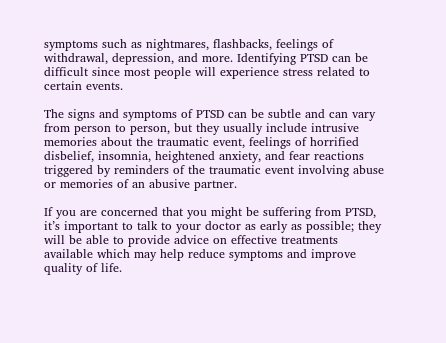symptoms such as nightmares, flashbacks, feelings of withdrawal, depression, and more. Identifying PTSD can be difficult since most people will experience stress related to certain events.

The signs and symptoms of PTSD can be subtle and can vary from person to person, but they usually include intrusive memories about the traumatic event, feelings of horrified disbelief, insomnia, heightened anxiety, and fear reactions triggered by reminders of the traumatic event involving abuse or memories of an abusive partner.

If you are concerned that you might be suffering from PTSD, it’s important to talk to your doctor as early as possible; they will be able to provide advice on effective treatments available which may help reduce symptoms and improve quality of life.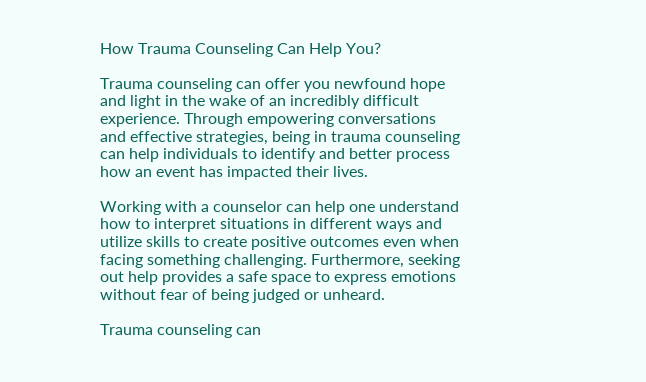How Trauma Counseling Can Help You?

Trauma counseling can offer you newfound hope and light in the wake of an incredibly difficult experience. Through empowering conversations and effective strategies, being in trauma counseling can help individuals to identify and better process how an event has impacted their lives.

Working with a counselor can help one understand how to interpret situations in different ways and utilize skills to create positive outcomes even when facing something challenging. Furthermore, seeking out help provides a safe space to express emotions without fear of being judged or unheard.

Trauma counseling can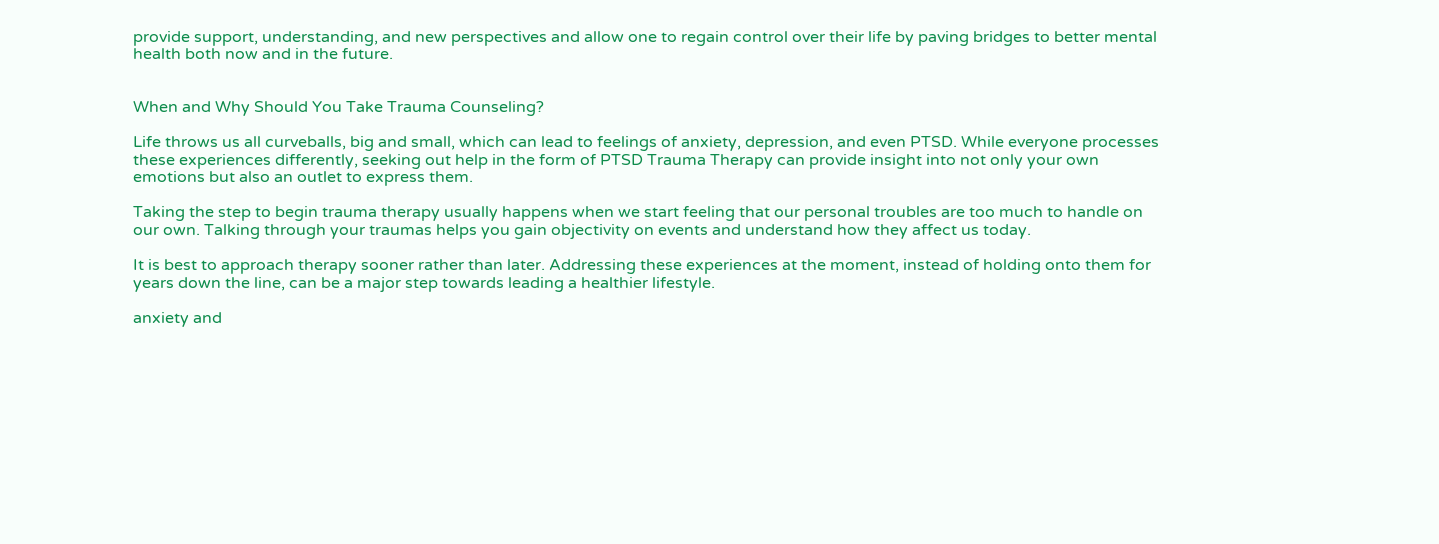provide support, understanding, and new perspectives and allow one to regain control over their life by paving bridges to better mental health both now and in the future.


When and Why Should You Take Trauma Counseling?

Life throws us all curveballs, big and small, which can lead to feelings of anxiety, depression, and even PTSD. While everyone processes these experiences differently, seeking out help in the form of PTSD Trauma Therapy can provide insight into not only your own emotions but also an outlet to express them.

Taking the step to begin trauma therapy usually happens when we start feeling that our personal troubles are too much to handle on our own. Talking through your traumas helps you gain objectivity on events and understand how they affect us today.

It is best to approach therapy sooner rather than later. Addressing these experiences at the moment, instead of holding onto them for years down the line, can be a major step towards leading a healthier lifestyle.

anxiety and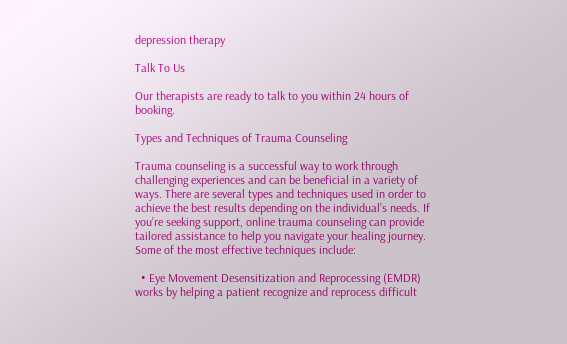depression therapy

Talk To Us

Our therapists are ready to talk to you within 24 hours of booking.

Types and Techniques of Trauma Counseling

Trauma counseling is a successful way to work through challenging experiences and can be beneficial in a variety of ways. There are several types and techniques used in order to achieve the best results depending on the individual’s needs. If you’re seeking support, online trauma counseling can provide tailored assistance to help you navigate your healing journey. Some of the most effective techniques include:

  • Eye Movement Desensitization and Reprocessing (EMDR) works by helping a patient recognize and reprocess difficult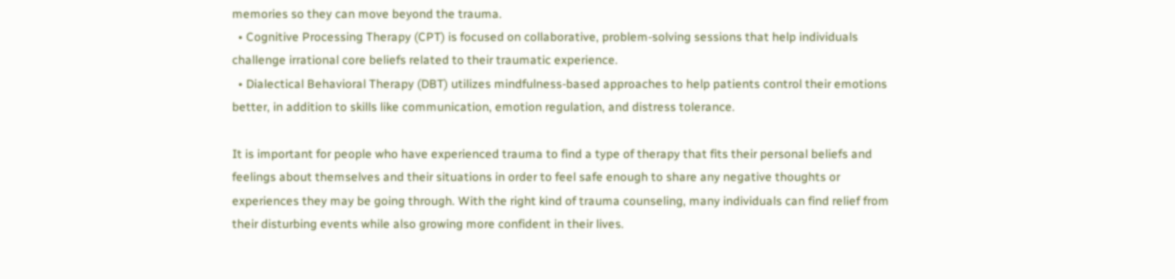memories so they can move beyond the trauma.
  • Cognitive Processing Therapy (CPT) is focused on collaborative, problem-solving sessions that help individuals challenge irrational core beliefs related to their traumatic experience.
  • Dialectical Behavioral Therapy (DBT) utilizes mindfulness-based approaches to help patients control their emotions better, in addition to skills like communication, emotion regulation, and distress tolerance.

It is important for people who have experienced trauma to find a type of therapy that fits their personal beliefs and feelings about themselves and their situations in order to feel safe enough to share any negative thoughts or experiences they may be going through. With the right kind of trauma counseling, many individuals can find relief from their disturbing events while also growing more confident in their lives.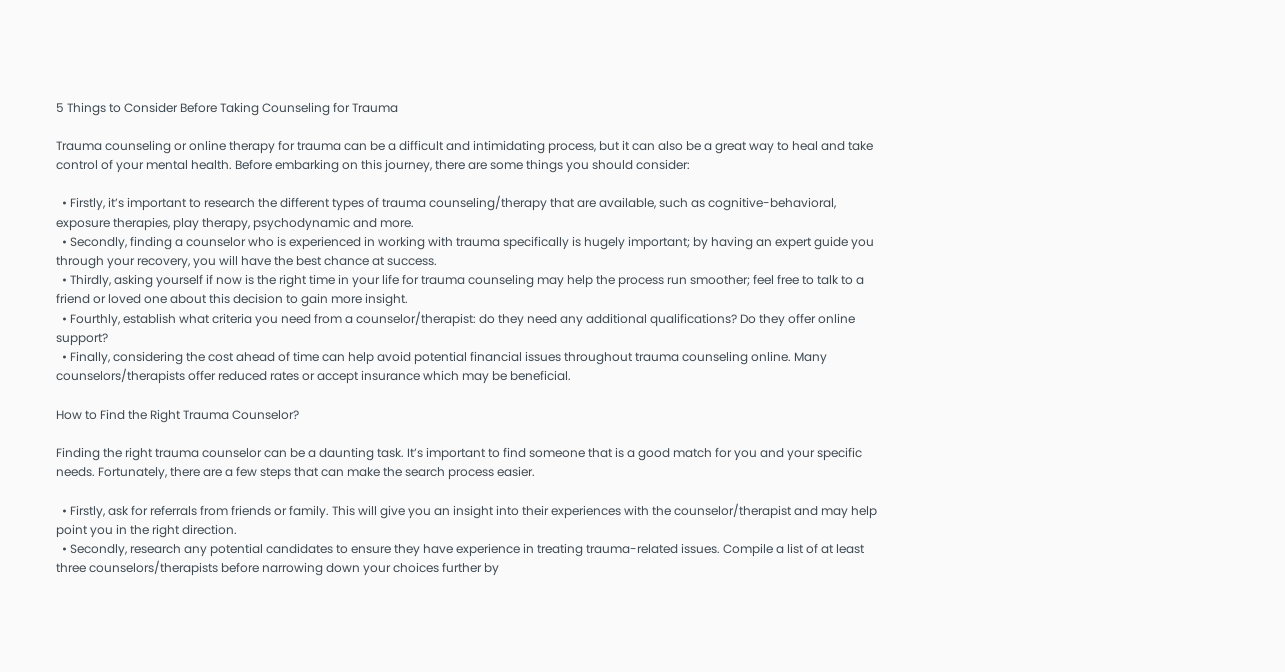5 Things to Consider Before Taking Counseling for Trauma

Trauma counseling or online therapy for trauma can be a difficult and intimidating process, but it can also be a great way to heal and take control of your mental health. Before embarking on this journey, there are some things you should consider:

  • Firstly, it’s important to research the different types of trauma counseling/therapy that are available, such as cognitive-behavioral, exposure therapies, play therapy, psychodynamic and more.
  • Secondly, finding a counselor who is experienced in working with trauma specifically is hugely important; by having an expert guide you through your recovery, you will have the best chance at success.
  • Thirdly, asking yourself if now is the right time in your life for trauma counseling may help the process run smoother; feel free to talk to a friend or loved one about this decision to gain more insight.
  • Fourthly, establish what criteria you need from a counselor/therapist: do they need any additional qualifications? Do they offer online support?
  • Finally, considering the cost ahead of time can help avoid potential financial issues throughout trauma counseling online. Many counselors/therapists offer reduced rates or accept insurance which may be beneficial.

How to Find the Right Trauma Counselor?

Finding the right trauma counselor can be a daunting task. It’s important to find someone that is a good match for you and your specific needs. Fortunately, there are a few steps that can make the search process easier.

  • Firstly, ask for referrals from friends or family. This will give you an insight into their experiences with the counselor/therapist and may help point you in the right direction.
  • Secondly, research any potential candidates to ensure they have experience in treating trauma-related issues. Compile a list of at least three counselors/therapists before narrowing down your choices further by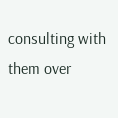consulting with them over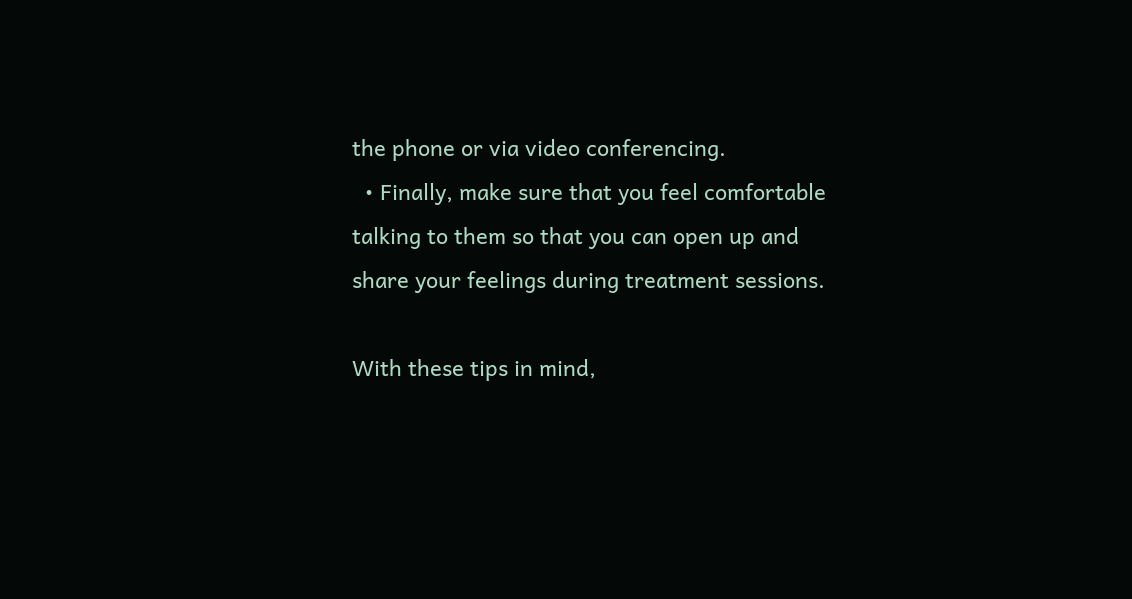the phone or via video conferencing.
  • Finally, make sure that you feel comfortable talking to them so that you can open up and share your feelings during treatment sessions.

With these tips in mind,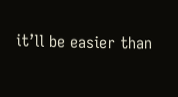it’ll be easier than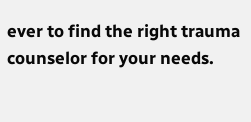ever to find the right trauma counselor for your needs.